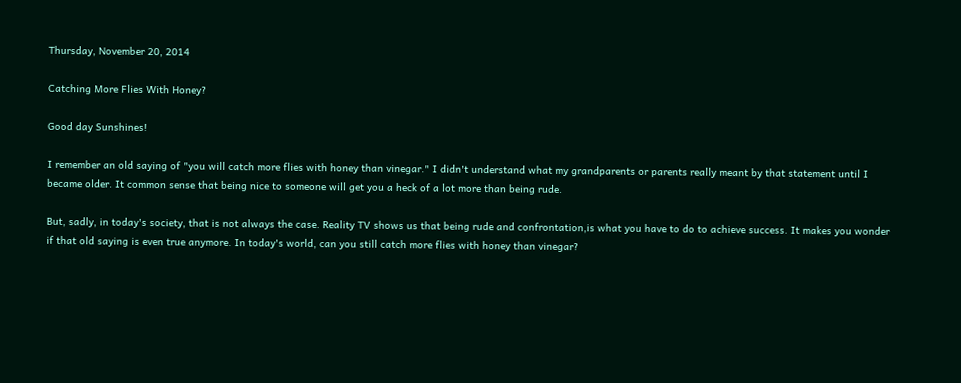Thursday, November 20, 2014

Catching More Flies With Honey?

Good day Sunshines!

I remember an old saying of "you will catch more flies with honey than vinegar." I didn't understand what my grandparents or parents really meant by that statement until I became older. It common sense that being nice to someone will get you a heck of a lot more than being rude.

But, sadly, in today's society, that is not always the case. Reality TV shows us that being rude and confrontation,is what you have to do to achieve success. It makes you wonder if that old saying is even true anymore. In today's world, can you still catch more flies with honey than vinegar?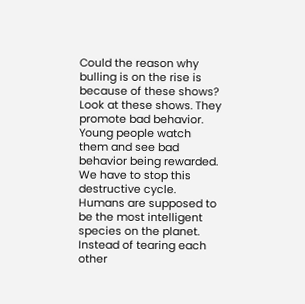Could the reason why bulling is on the rise is because of these shows? Look at these shows. They promote bad behavior. Young people watch them and see bad behavior being rewarded.
We have to stop this destructive cycle. Humans are supposed to be the most intelligent species on the planet. Instead of tearing each other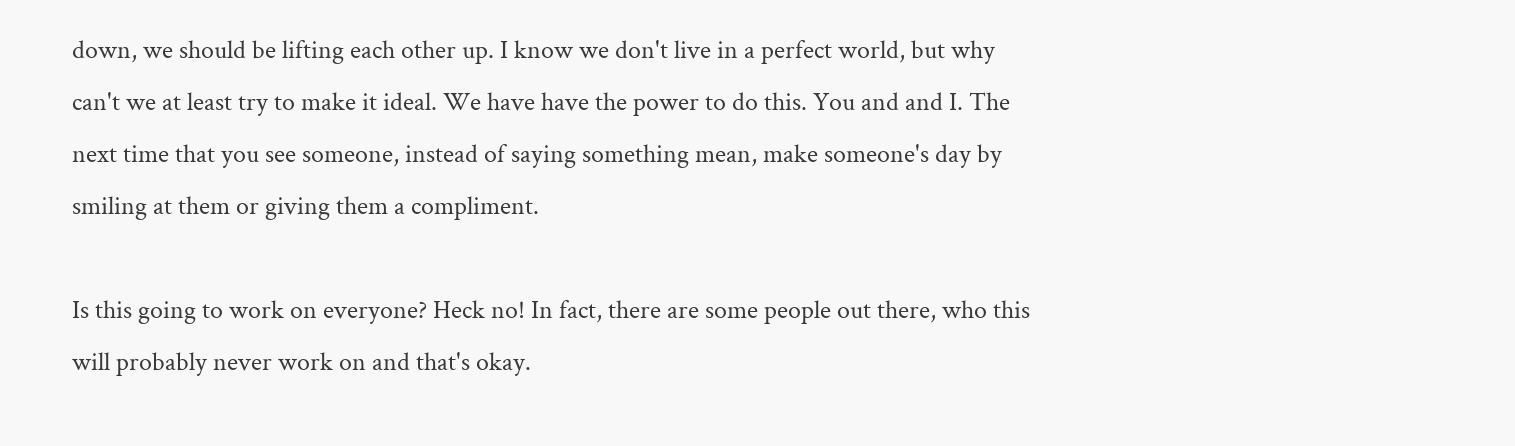down, we should be lifting each other up. I know we don't live in a perfect world, but why can't we at least try to make it ideal. We have have the power to do this. You and and I. The next time that you see someone, instead of saying something mean, make someone's day by smiling at them or giving them a compliment.

Is this going to work on everyone? Heck no! In fact, there are some people out there, who this will probably never work on and that's okay.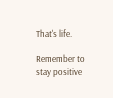That's life.

Remember to stay positive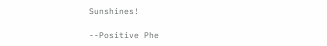Sunshines!

--Positive Phe